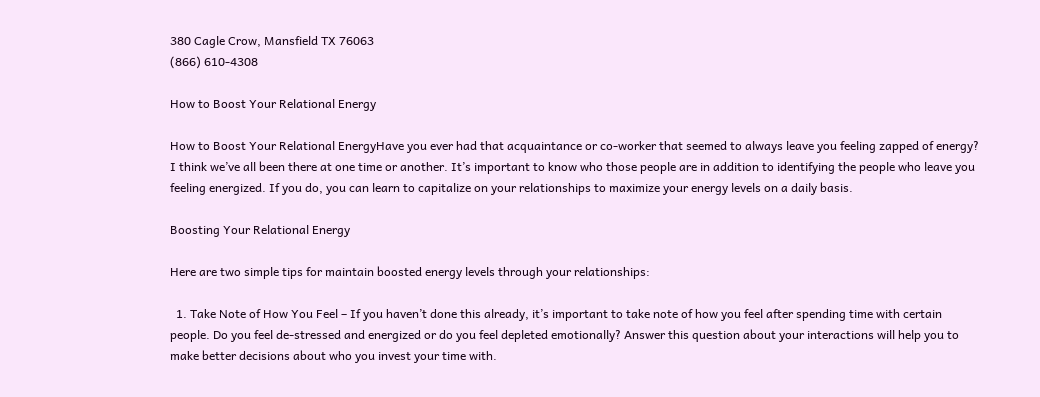380 Cagle Crow, Mansfield TX 76063
(866) 610-4308

How to Boost Your Relational Energy

How to Boost Your Relational EnergyHave you ever had that acquaintance or co-worker that seemed to always leave you feeling zapped of energy? I think we’ve all been there at one time or another. It’s important to know who those people are in addition to identifying the people who leave you feeling energized. If you do, you can learn to capitalize on your relationships to maximize your energy levels on a daily basis.

Boosting Your Relational Energy

Here are two simple tips for maintain boosted energy levels through your relationships:

  1. Take Note of How You Feel – If you haven’t done this already, it’s important to take note of how you feel after spending time with certain people. Do you feel de-stressed and energized or do you feel depleted emotionally? Answer this question about your interactions will help you to make better decisions about who you invest your time with.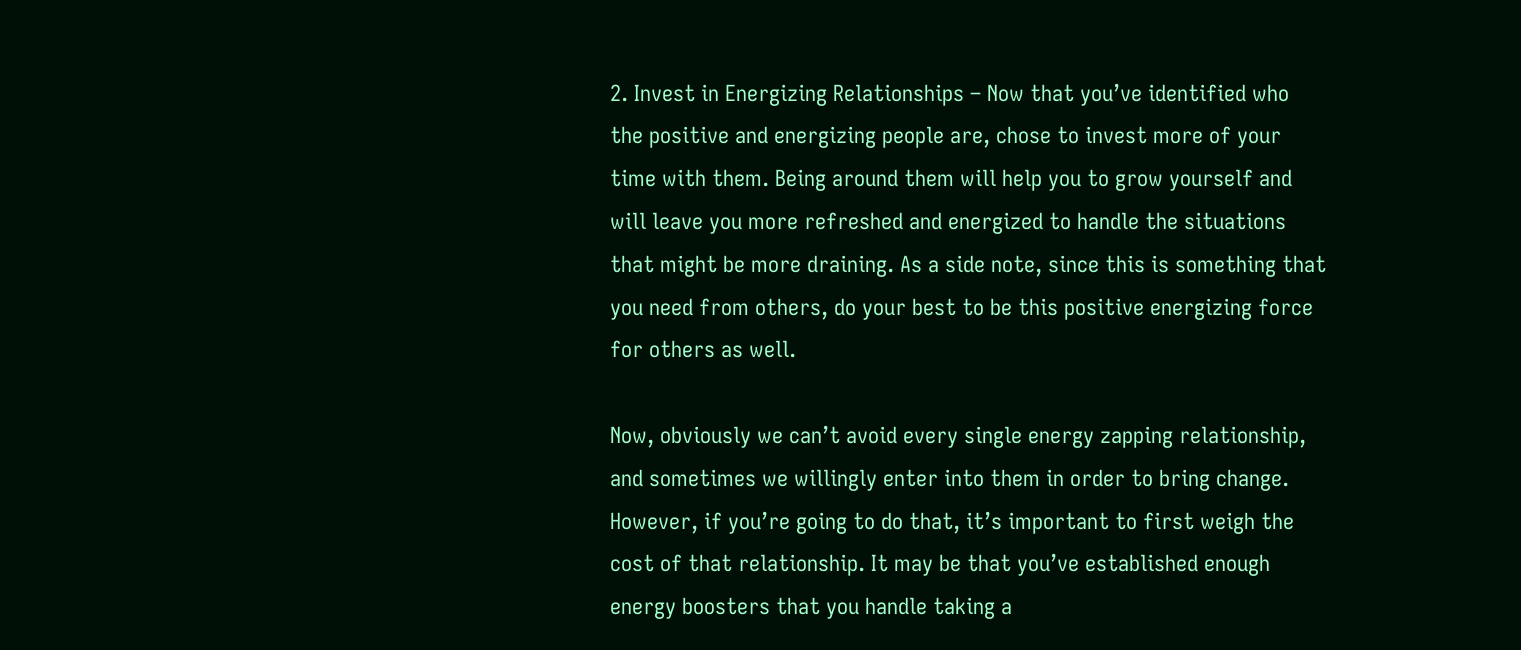2. Invest in Energizing Relationships – Now that you’ve identified who the positive and energizing people are, chose to invest more of your time with them. Being around them will help you to grow yourself and will leave you more refreshed and energized to handle the situations that might be more draining. As a side note, since this is something that you need from others, do your best to be this positive energizing force for others as well.

Now, obviously we can’t avoid every single energy zapping relationship, and sometimes we willingly enter into them in order to bring change. However, if you’re going to do that, it’s important to first weigh the cost of that relationship. It may be that you’ve established enough energy boosters that you handle taking a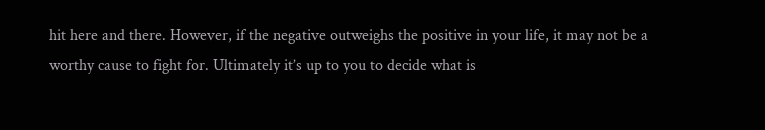hit here and there. However, if the negative outweighs the positive in your life, it may not be a worthy cause to fight for. Ultimately it’s up to you to decide what is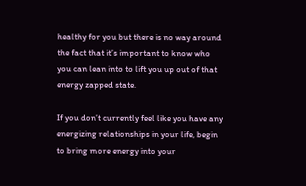healthy for you but there is no way around the fact that it’s important to know who you can lean into to lift you up out of that energy zapped state.

If you don’t currently feel like you have any energizing relationships in your life, begin to bring more energy into your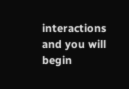interactions and you will begin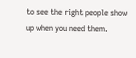to see the right people show up when you need them.